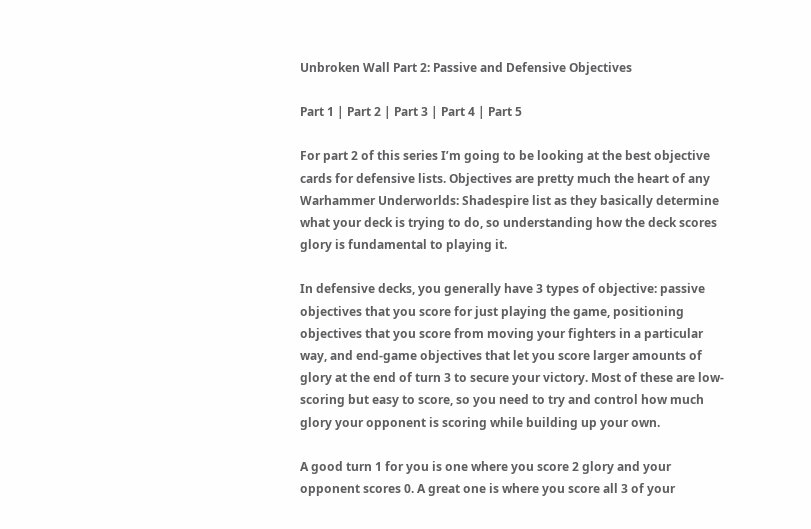Unbroken Wall Part 2: Passive and Defensive Objectives

Part 1 | Part 2 | Part 3 | Part 4 | Part 5

For part 2 of this series I’m going to be looking at the best objective cards for defensive lists. Objectives are pretty much the heart of any Warhammer Underworlds: Shadespire list as they basically determine what your deck is trying to do, so understanding how the deck scores glory is fundamental to playing it.

In defensive decks, you generally have 3 types of objective: passive objectives that you score for just playing the game, positioning objectives that you score from moving your fighters in a particular way, and end-game objectives that let you score larger amounts of glory at the end of turn 3 to secure your victory. Most of these are low-scoring but easy to score, so you need to try and control how much glory your opponent is scoring while building up your own.

A good turn 1 for you is one where you score 2 glory and your opponent scores 0. A great one is where you score all 3 of your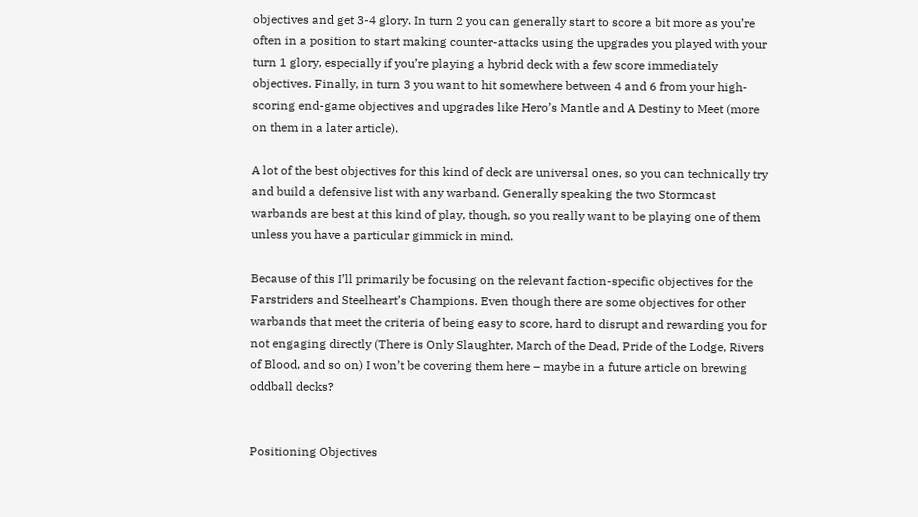objectives and get 3-4 glory. In turn 2 you can generally start to score a bit more as you’re often in a position to start making counter-attacks using the upgrades you played with your turn 1 glory, especially if you’re playing a hybrid deck with a few score immediately objectives. Finally, in turn 3 you want to hit somewhere between 4 and 6 from your high-scoring end-game objectives and upgrades like Hero’s Mantle and A Destiny to Meet (more on them in a later article).

A lot of the best objectives for this kind of deck are universal ones, so you can technically try and build a defensive list with any warband. Generally speaking the two Stormcast warbands are best at this kind of play, though, so you really want to be playing one of them unless you have a particular gimmick in mind.

Because of this I’ll primarily be focusing on the relevant faction-specific objectives for the Farstriders and Steelheart’s Champions. Even though there are some objectives for other warbands that meet the criteria of being easy to score, hard to disrupt and rewarding you for not engaging directly (There is Only Slaughter, March of the Dead, Pride of the Lodge, Rivers of Blood, and so on) I won’t be covering them here – maybe in a future article on brewing oddball decks?


Positioning Objectives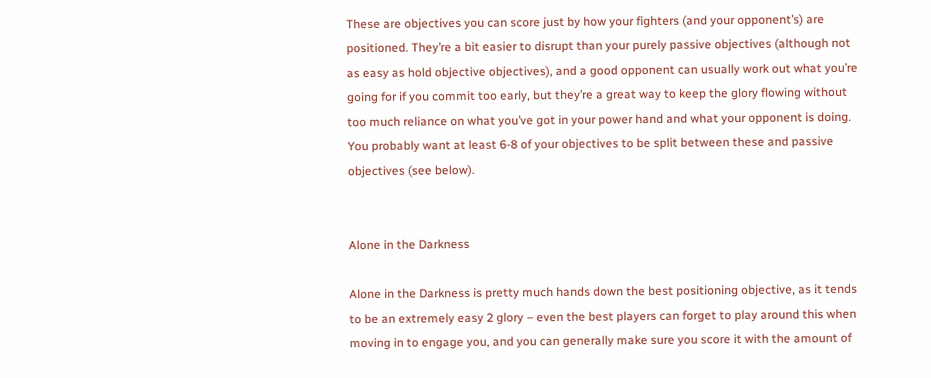These are objectives you can score just by how your fighters (and your opponent’s) are positioned. They’re a bit easier to disrupt than your purely passive objectives (although not as easy as hold objective objectives), and a good opponent can usually work out what you’re going for if you commit too early, but they’re a great way to keep the glory flowing without too much reliance on what you’ve got in your power hand and what your opponent is doing. You probably want at least 6-8 of your objectives to be split between these and passive objectives (see below).


Alone in the Darkness

Alone in the Darkness is pretty much hands down the best positioning objective, as it tends to be an extremely easy 2 glory – even the best players can forget to play around this when moving in to engage you, and you can generally make sure you score it with the amount of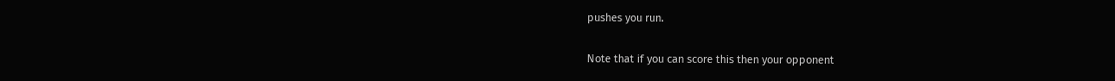pushes you run.

Note that if you can score this then your opponent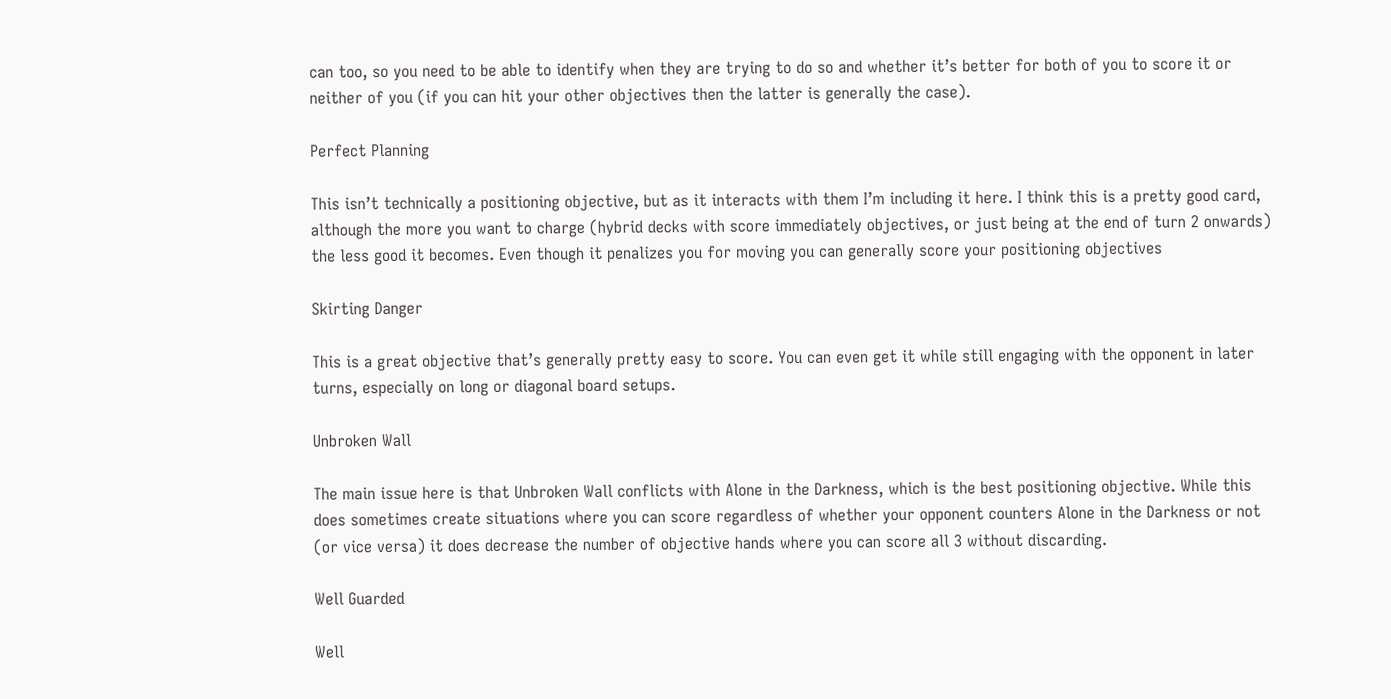can too, so you need to be able to identify when they are trying to do so and whether it’s better for both of you to score it or neither of you (if you can hit your other objectives then the latter is generally the case).

Perfect Planning

This isn’t technically a positioning objective, but as it interacts with them I’m including it here. I think this is a pretty good card, although the more you want to charge (hybrid decks with score immediately objectives, or just being at the end of turn 2 onwards) the less good it becomes. Even though it penalizes you for moving you can generally score your positioning objectives

Skirting Danger

This is a great objective that’s generally pretty easy to score. You can even get it while still engaging with the opponent in later turns, especially on long or diagonal board setups.

Unbroken Wall

The main issue here is that Unbroken Wall conflicts with Alone in the Darkness, which is the best positioning objective. While this does sometimes create situations where you can score regardless of whether your opponent counters Alone in the Darkness or not (or vice versa) it does decrease the number of objective hands where you can score all 3 without discarding.

Well Guarded

Well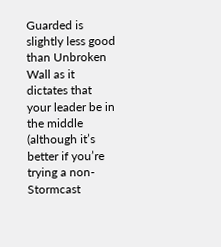Guarded is slightly less good than Unbroken Wall as it dictates that your leader be in the middle (although it’s better if you’re trying a non-Stormcast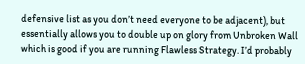defensive list as you don’t need everyone to be adjacent), but essentially allows you to double up on glory from Unbroken Wall which is good if you are running Flawless Strategy. I’d probably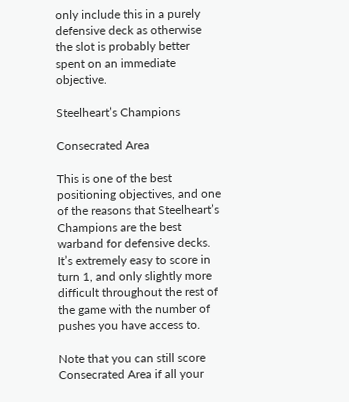only include this in a purely defensive deck as otherwise the slot is probably better spent on an immediate objective.

Steelheart’s Champions

Consecrated Area

This is one of the best positioning objectives, and one of the reasons that Steelheart’s Champions are the best warband for defensive decks. It’s extremely easy to score in turn 1, and only slightly more difficult throughout the rest of the game with the number of pushes you have access to.

Note that you can still score Consecrated Area if all your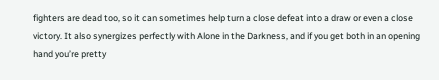fighters are dead too, so it can sometimes help turn a close defeat into a draw or even a close victory. It also synergizes perfectly with Alone in the Darkness, and if you get both in an opening hand you’re pretty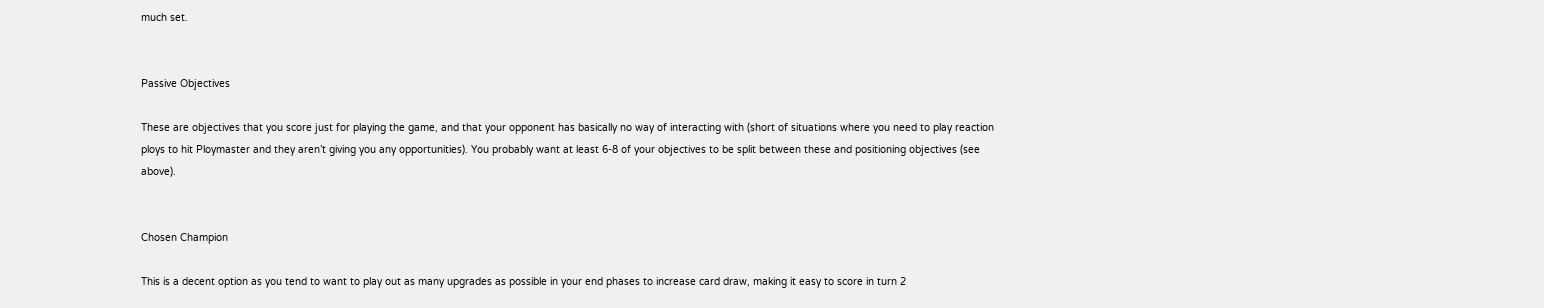much set.


Passive Objectives

These are objectives that you score just for playing the game, and that your opponent has basically no way of interacting with (short of situations where you need to play reaction ploys to hit Ploymaster and they aren’t giving you any opportunities). You probably want at least 6-8 of your objectives to be split between these and positioning objectives (see above).


Chosen Champion

This is a decent option as you tend to want to play out as many upgrades as possible in your end phases to increase card draw, making it easy to score in turn 2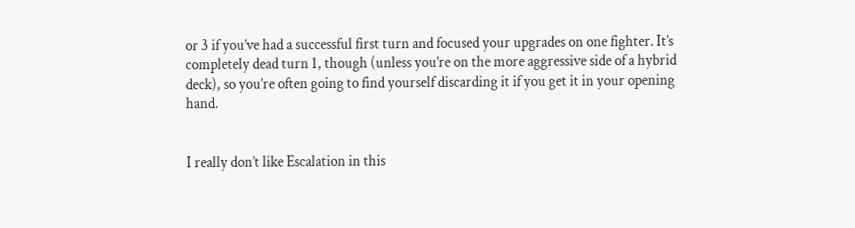or 3 if you’ve had a successful first turn and focused your upgrades on one fighter. It’s completely dead turn 1, though (unless you’re on the more aggressive side of a hybrid deck), so you’re often going to find yourself discarding it if you get it in your opening hand.


I really don’t like Escalation in this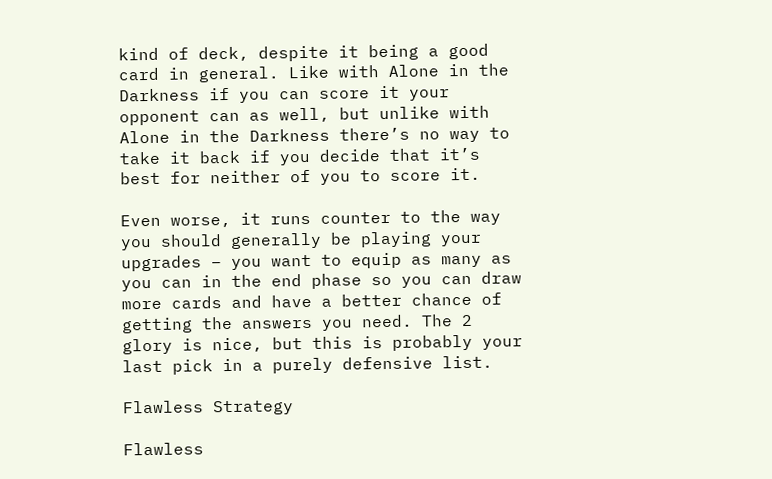kind of deck, despite it being a good card in general. Like with Alone in the Darkness if you can score it your opponent can as well, but unlike with Alone in the Darkness there’s no way to take it back if you decide that it’s best for neither of you to score it.

Even worse, it runs counter to the way you should generally be playing your upgrades – you want to equip as many as you can in the end phase so you can draw more cards and have a better chance of getting the answers you need. The 2 glory is nice, but this is probably your last pick in a purely defensive list.

Flawless Strategy

Flawless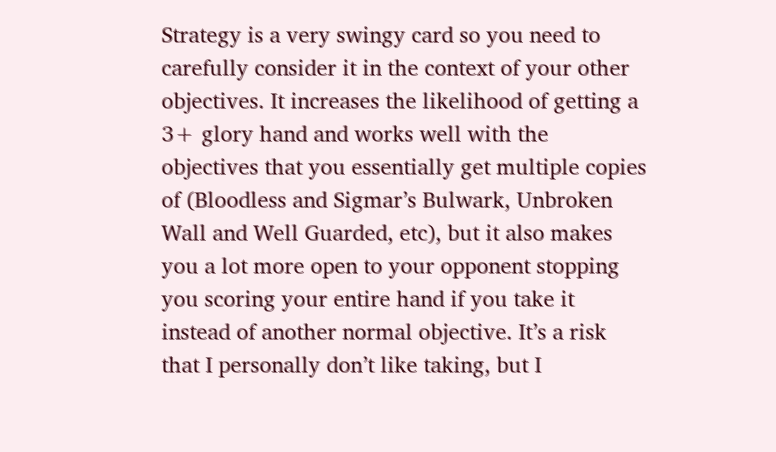Strategy is a very swingy card so you need to carefully consider it in the context of your other objectives. It increases the likelihood of getting a 3+ glory hand and works well with the objectives that you essentially get multiple copies of (Bloodless and Sigmar’s Bulwark, Unbroken Wall and Well Guarded, etc), but it also makes you a lot more open to your opponent stopping you scoring your entire hand if you take it instead of another normal objective. It’s a risk that I personally don’t like taking, but I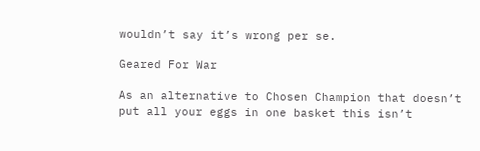wouldn’t say it’s wrong per se.

Geared For War

As an alternative to Chosen Champion that doesn’t put all your eggs in one basket this isn’t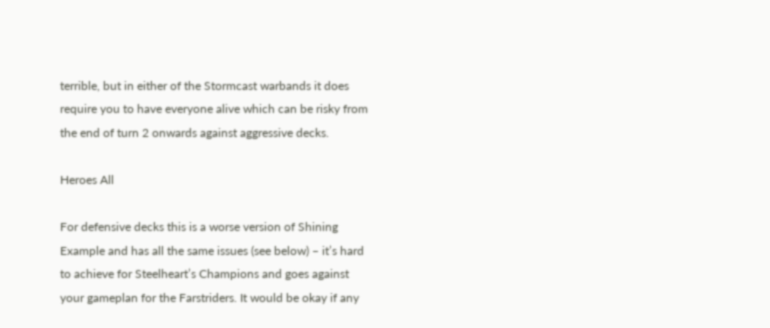terrible, but in either of the Stormcast warbands it does require you to have everyone alive which can be risky from the end of turn 2 onwards against aggressive decks.

Heroes All

For defensive decks this is a worse version of Shining Example and has all the same issues (see below) – it’s hard to achieve for Steelheart’s Champions and goes against your gameplan for the Farstriders. It would be okay if any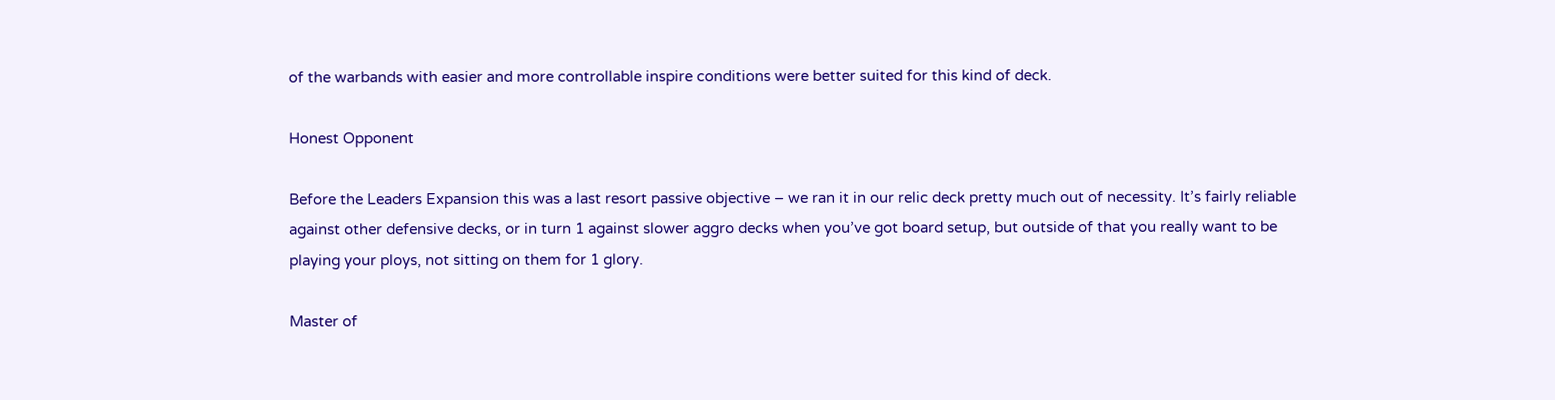of the warbands with easier and more controllable inspire conditions were better suited for this kind of deck.

Honest Opponent

Before the Leaders Expansion this was a last resort passive objective – we ran it in our relic deck pretty much out of necessity. It’s fairly reliable against other defensive decks, or in turn 1 against slower aggro decks when you’ve got board setup, but outside of that you really want to be playing your ploys, not sitting on them for 1 glory.

Master of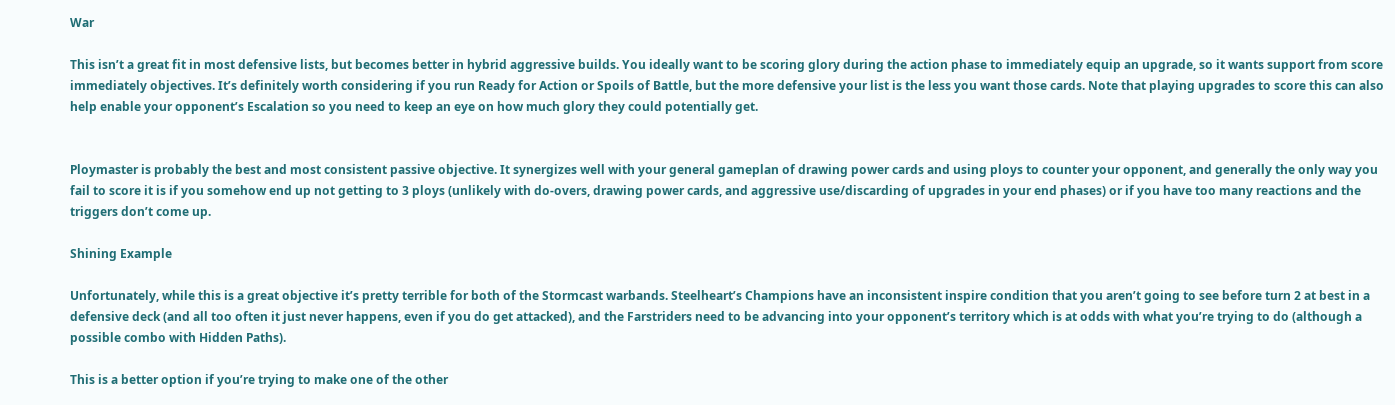War

This isn’t a great fit in most defensive lists, but becomes better in hybrid aggressive builds. You ideally want to be scoring glory during the action phase to immediately equip an upgrade, so it wants support from score immediately objectives. It’s definitely worth considering if you run Ready for Action or Spoils of Battle, but the more defensive your list is the less you want those cards. Note that playing upgrades to score this can also help enable your opponent’s Escalation so you need to keep an eye on how much glory they could potentially get.


Ploymaster is probably the best and most consistent passive objective. It synergizes well with your general gameplan of drawing power cards and using ploys to counter your opponent, and generally the only way you fail to score it is if you somehow end up not getting to 3 ploys (unlikely with do-overs, drawing power cards, and aggressive use/discarding of upgrades in your end phases) or if you have too many reactions and the triggers don’t come up.

Shining Example

Unfortunately, while this is a great objective it’s pretty terrible for both of the Stormcast warbands. Steelheart’s Champions have an inconsistent inspire condition that you aren’t going to see before turn 2 at best in a defensive deck (and all too often it just never happens, even if you do get attacked), and the Farstriders need to be advancing into your opponent’s territory which is at odds with what you’re trying to do (although a possible combo with Hidden Paths).

This is a better option if you’re trying to make one of the other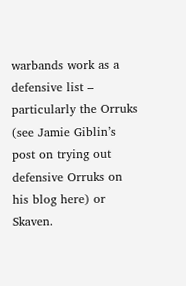warbands work as a defensive list – particularly the Orruks (see Jamie Giblin’s post on trying out defensive Orruks on his blog here) or Skaven.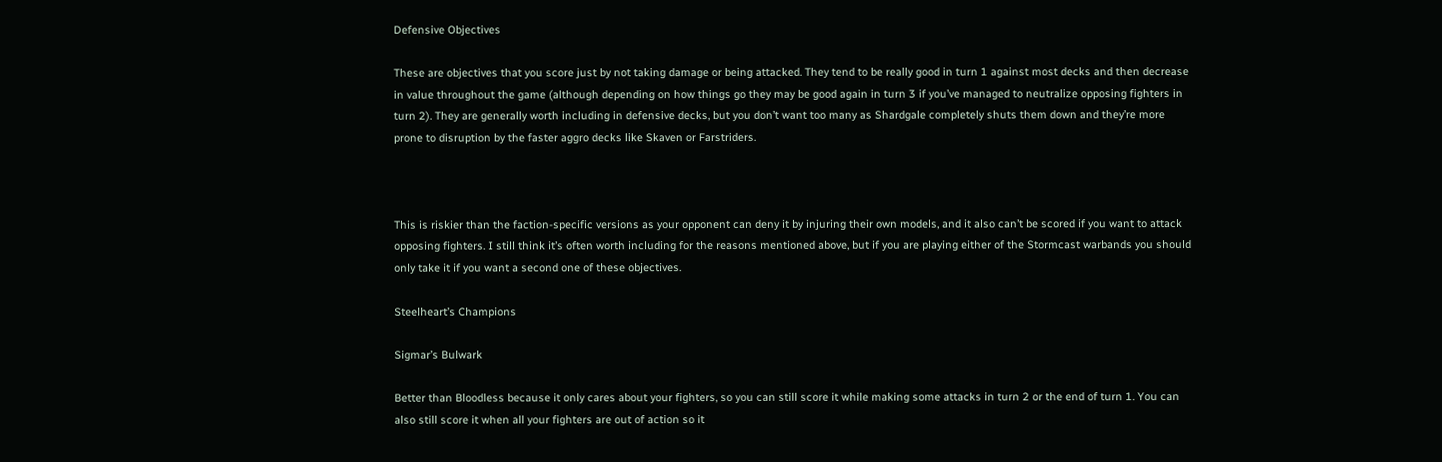Defensive Objectives

These are objectives that you score just by not taking damage or being attacked. They tend to be really good in turn 1 against most decks and then decrease in value throughout the game (although depending on how things go they may be good again in turn 3 if you’ve managed to neutralize opposing fighters in turn 2). They are generally worth including in defensive decks, but you don’t want too many as Shardgale completely shuts them down and they’re more prone to disruption by the faster aggro decks like Skaven or Farstriders.



This is riskier than the faction-specific versions as your opponent can deny it by injuring their own models, and it also can’t be scored if you want to attack opposing fighters. I still think it’s often worth including for the reasons mentioned above, but if you are playing either of the Stormcast warbands you should only take it if you want a second one of these objectives.

Steelheart’s Champions

Sigmar’s Bulwark

Better than Bloodless because it only cares about your fighters, so you can still score it while making some attacks in turn 2 or the end of turn 1. You can also still score it when all your fighters are out of action so it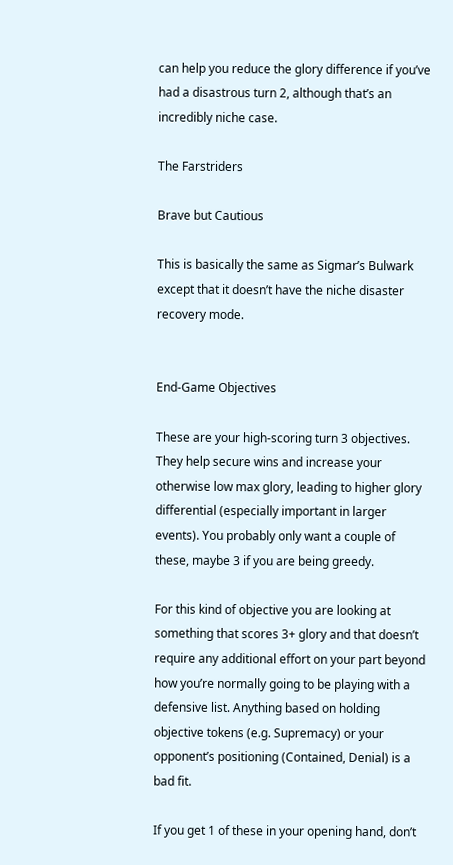can help you reduce the glory difference if you’ve had a disastrous turn 2, although that’s an incredibly niche case.

The Farstriders

Brave but Cautious

This is basically the same as Sigmar’s Bulwark except that it doesn’t have the niche disaster recovery mode.


End-Game Objectives

These are your high-scoring turn 3 objectives. They help secure wins and increase your otherwise low max glory, leading to higher glory differential (especially important in larger events). You probably only want a couple of these, maybe 3 if you are being greedy.

For this kind of objective you are looking at something that scores 3+ glory and that doesn’t require any additional effort on your part beyond how you’re normally going to be playing with a defensive list. Anything based on holding objective tokens (e.g. Supremacy) or your opponent’s positioning (Contained, Denial) is a bad fit.

If you get 1 of these in your opening hand, don’t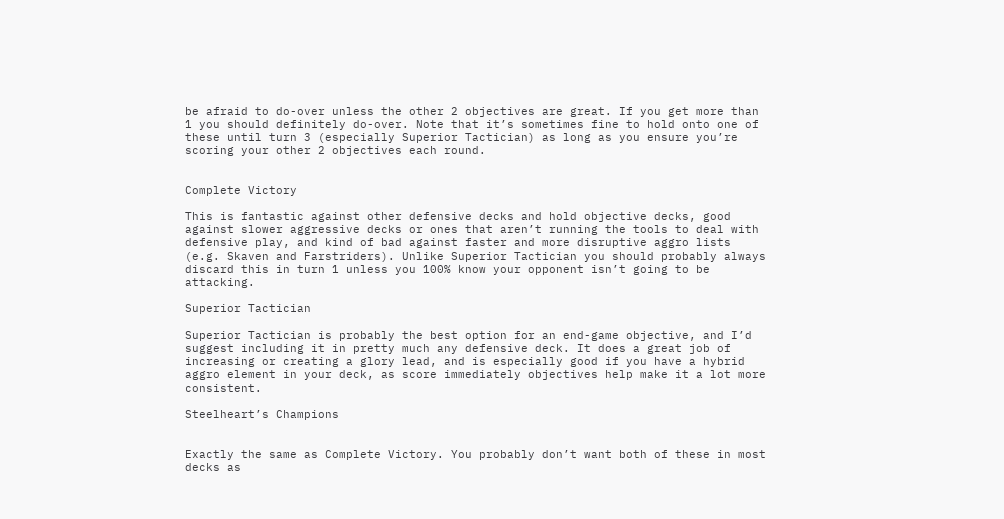be afraid to do-over unless the other 2 objectives are great. If you get more than 1 you should definitely do-over. Note that it’s sometimes fine to hold onto one of these until turn 3 (especially Superior Tactician) as long as you ensure you’re scoring your other 2 objectives each round.


Complete Victory

This is fantastic against other defensive decks and hold objective decks, good against slower aggressive decks or ones that aren’t running the tools to deal with defensive play, and kind of bad against faster and more disruptive aggro lists (e.g. Skaven and Farstriders). Unlike Superior Tactician you should probably always discard this in turn 1 unless you 100% know your opponent isn’t going to be attacking.

Superior Tactician

Superior Tactician is probably the best option for an end-game objective, and I’d suggest including it in pretty much any defensive deck. It does a great job of increasing or creating a glory lead, and is especially good if you have a hybrid aggro element in your deck, as score immediately objectives help make it a lot more consistent.

Steelheart’s Champions


Exactly the same as Complete Victory. You probably don’t want both of these in most decks as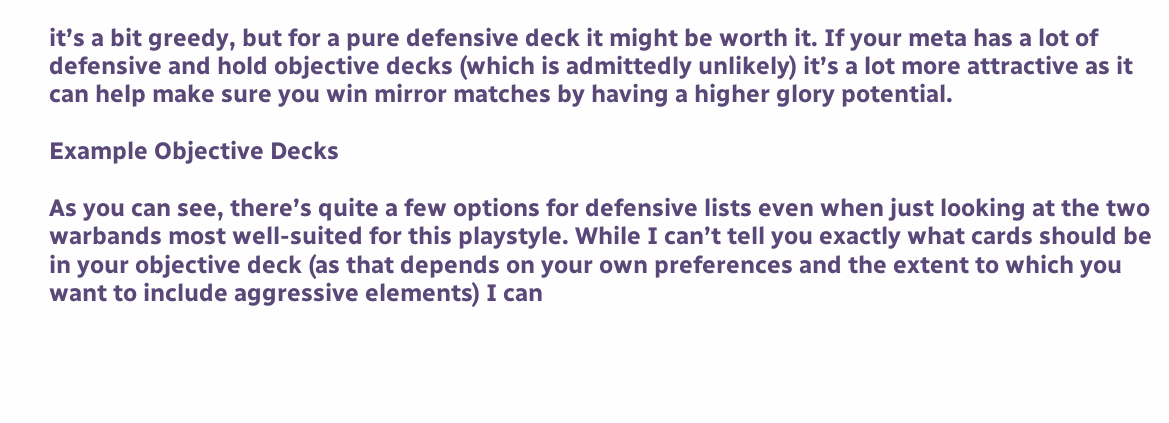it’s a bit greedy, but for a pure defensive deck it might be worth it. If your meta has a lot of defensive and hold objective decks (which is admittedly unlikely) it’s a lot more attractive as it can help make sure you win mirror matches by having a higher glory potential.

Example Objective Decks

As you can see, there’s quite a few options for defensive lists even when just looking at the two warbands most well-suited for this playstyle. While I can’t tell you exactly what cards should be in your objective deck (as that depends on your own preferences and the extent to which you want to include aggressive elements) I can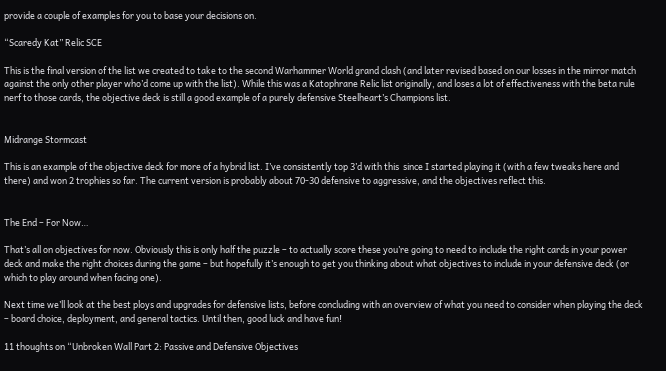provide a couple of examples for you to base your decisions on.

“Scaredy Kat” Relic SCE

This is the final version of the list we created to take to the second Warhammer World grand clash (and later revised based on our losses in the mirror match against the only other player who’d come up with the list). While this was a Katophrane Relic list originally, and loses a lot of effectiveness with the beta rule nerf to those cards, the objective deck is still a good example of a purely defensive Steelheart’s Champions list.


Midrange Stormcast

This is an example of the objective deck for more of a hybrid list. I’ve consistently top 3’d with this  since I started playing it (with a few tweaks here and there) and won 2 trophies so far. The current version is probably about 70-30 defensive to aggressive, and the objectives reflect this.


The End – For Now…

That’s all on objectives for now. Obviously this is only half the puzzle – to actually score these you’re going to need to include the right cards in your power deck and make the right choices during the game – but hopefully it’s enough to get you thinking about what objectives to include in your defensive deck (or which to play around when facing one).

Next time we’ll look at the best ploys and upgrades for defensive lists, before concluding with an overview of what you need to consider when playing the deck – board choice, deployment, and general tactics. Until then, good luck and have fun!

11 thoughts on “Unbroken Wall Part 2: Passive and Defensive Objectives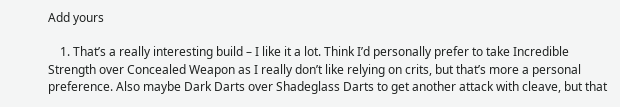Add yours

    1. That’s a really interesting build – I like it a lot. Think I’d personally prefer to take Incredible Strength over Concealed Weapon as I really don’t like relying on crits, but that’s more a personal preference. Also maybe Dark Darts over Shadeglass Darts to get another attack with cleave, but that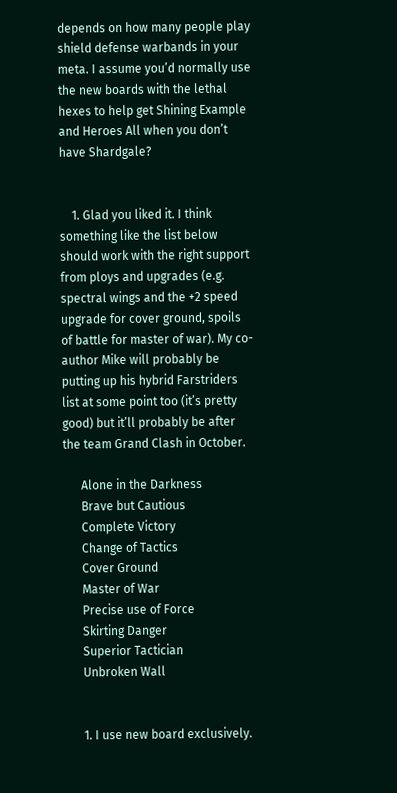depends on how many people play shield defense warbands in your meta. I assume you’d normally use the new boards with the lethal hexes to help get Shining Example and Heroes All when you don’t have Shardgale?


    1. Glad you liked it. I think something like the list below should work with the right support from ploys and upgrades (e.g. spectral wings and the +2 speed upgrade for cover ground, spoils of battle for master of war). My co-author Mike will probably be putting up his hybrid Farstriders list at some point too (it’s pretty good) but it’ll probably be after the team Grand Clash in October.

      Alone in the Darkness
      Brave but Cautious
      Complete Victory
      Change of Tactics
      Cover Ground
      Master of War
      Precise use of Force
      Skirting Danger
      Superior Tactician
      Unbroken Wall


      1. I use new board exclusively.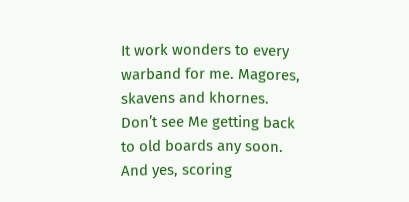It work wonders to every warband for me. Magores, skavens and khornes. Don’t see Me getting back to old boards any soon. And yes, scoring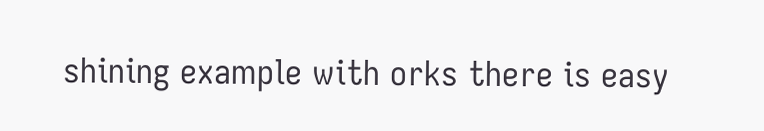shining example with orks there is easy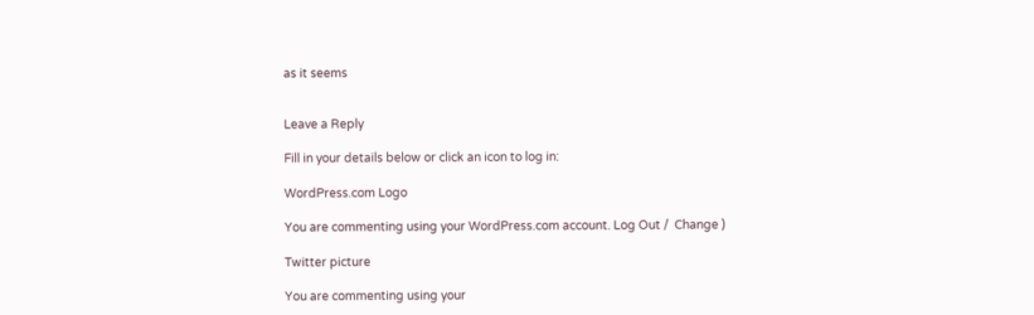as it seems


Leave a Reply

Fill in your details below or click an icon to log in:

WordPress.com Logo

You are commenting using your WordPress.com account. Log Out /  Change )

Twitter picture

You are commenting using your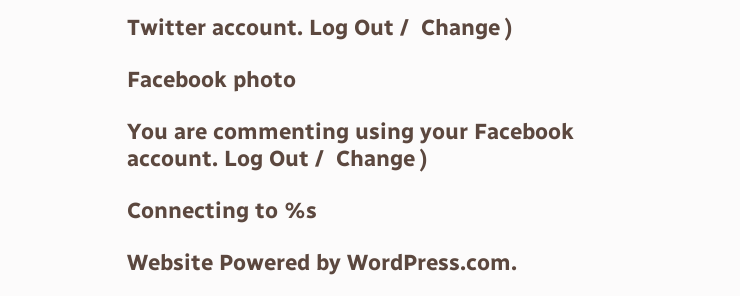Twitter account. Log Out /  Change )

Facebook photo

You are commenting using your Facebook account. Log Out /  Change )

Connecting to %s

Website Powered by WordPress.com.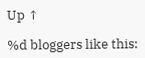Up ↑

%d bloggers like this: